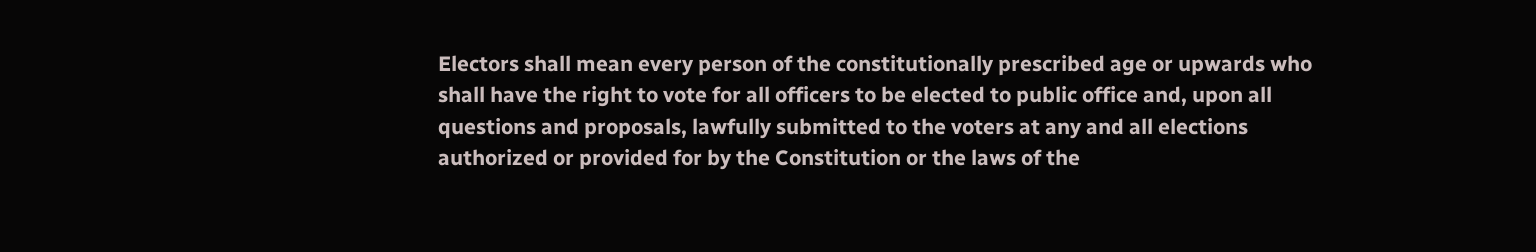Electors shall mean every person of the constitutionally prescribed age or upwards who shall have the right to vote for all officers to be elected to public office and, upon all questions and proposals, lawfully submitted to the voters at any and all elections authorized or provided for by the Constitution or the laws of the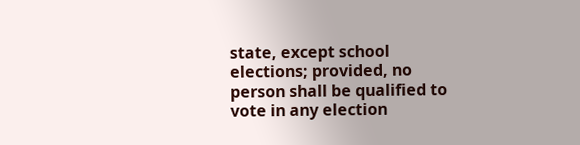state, except school elections; provided, no person shall be qualified to vote in any election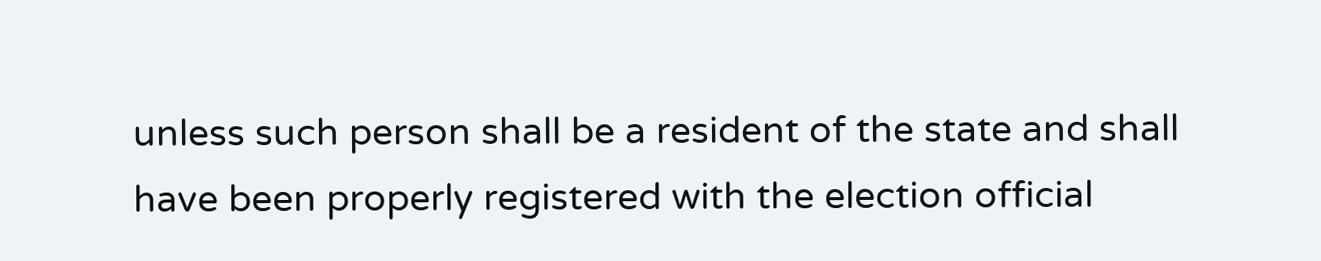unless such person shall be a resident of the state and shall have been properly registered with the election official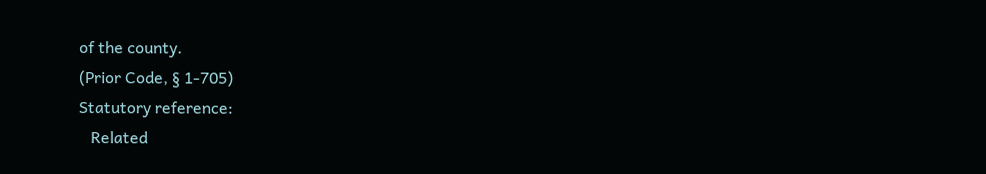of the county.
(Prior Code, § 1-705)
Statutory reference:
   Related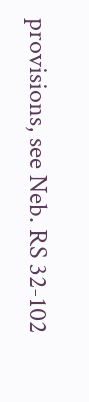provisions, see Neb. RS 32-102